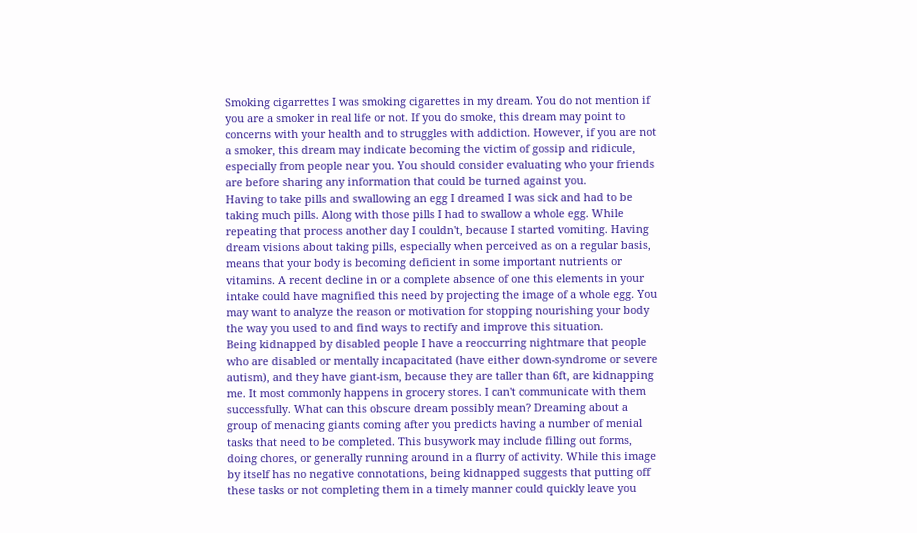Smoking cigarrettes I was smoking cigarettes in my dream. You do not mention if you are a smoker in real life or not. If you do smoke, this dream may point to concerns with your health and to struggles with addiction. However, if you are not a smoker, this dream may indicate becoming the victim of gossip and ridicule, especially from people near you. You should consider evaluating who your friends are before sharing any information that could be turned against you.
Having to take pills and swallowing an egg I dreamed I was sick and had to be taking much pills. Along with those pills I had to swallow a whole egg. While repeating that process another day I couldn't, because I started vomiting. Having dream visions about taking pills, especially when perceived as on a regular basis, means that your body is becoming deficient in some important nutrients or vitamins. A recent decline in or a complete absence of one this elements in your intake could have magnified this need by projecting the image of a whole egg. You may want to analyze the reason or motivation for stopping nourishing your body the way you used to and find ways to rectify and improve this situation.
Being kidnapped by disabled people I have a reoccurring nightmare that people who are disabled or mentally incapacitated (have either down-syndrome or severe autism), and they have giant-ism, because they are taller than 6ft, are kidnapping me. It most commonly happens in grocery stores. I can't communicate with them successfully. What can this obscure dream possibly mean? Dreaming about a group of menacing giants coming after you predicts having a number of menial tasks that need to be completed. This busywork may include filling out forms, doing chores, or generally running around in a flurry of activity. While this image by itself has no negative connotations, being kidnapped suggests that putting off these tasks or not completing them in a timely manner could quickly leave you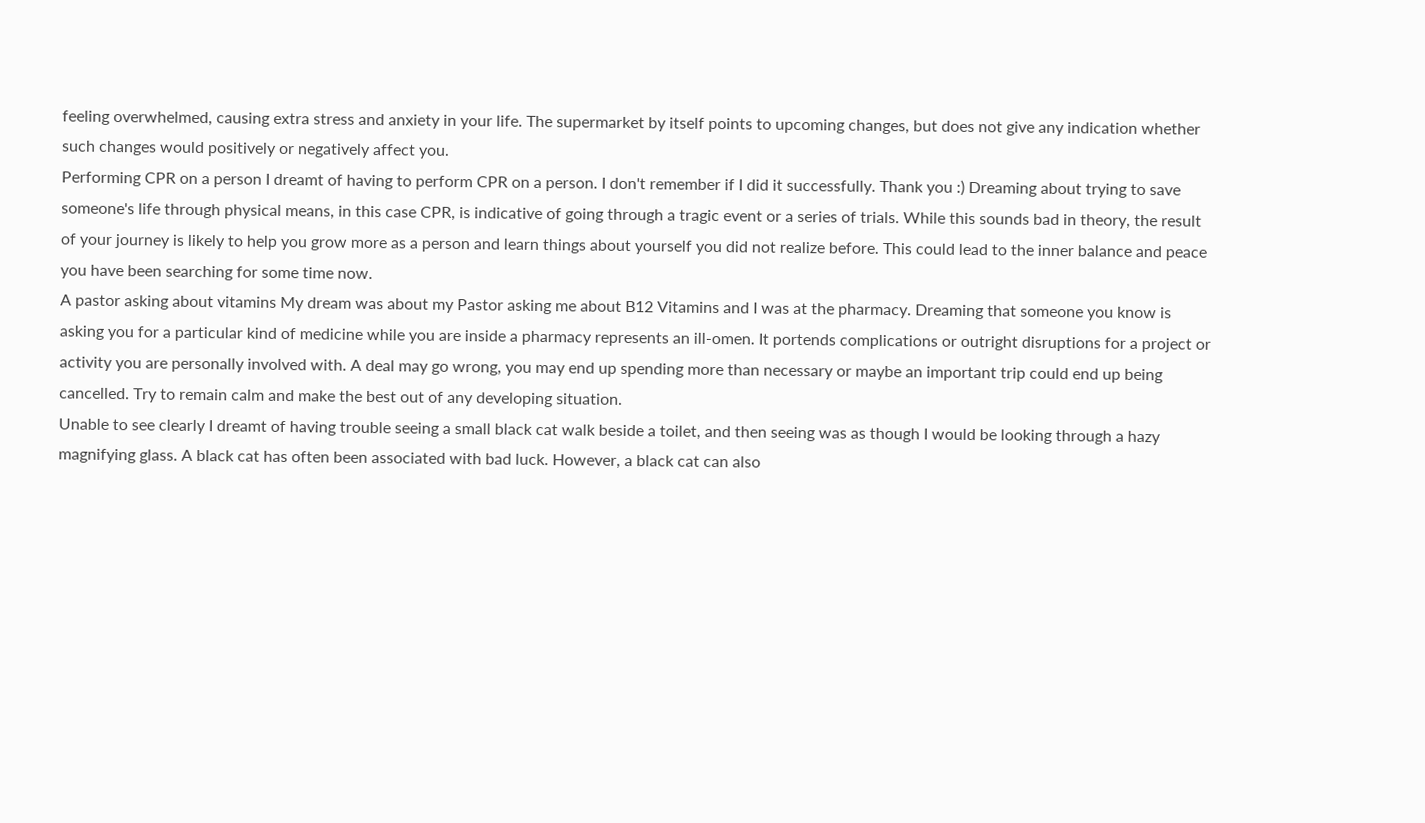feeling overwhelmed, causing extra stress and anxiety in your life. The supermarket by itself points to upcoming changes, but does not give any indication whether such changes would positively or negatively affect you.
Performing CPR on a person I dreamt of having to perform CPR on a person. I don't remember if I did it successfully. Thank you :) Dreaming about trying to save someone's life through physical means, in this case CPR, is indicative of going through a tragic event or a series of trials. While this sounds bad in theory, the result of your journey is likely to help you grow more as a person and learn things about yourself you did not realize before. This could lead to the inner balance and peace you have been searching for some time now.
A pastor asking about vitamins My dream was about my Pastor asking me about B12 Vitamins and I was at the pharmacy. Dreaming that someone you know is asking you for a particular kind of medicine while you are inside a pharmacy represents an ill-omen. It portends complications or outright disruptions for a project or activity you are personally involved with. A deal may go wrong, you may end up spending more than necessary or maybe an important trip could end up being cancelled. Try to remain calm and make the best out of any developing situation.
Unable to see clearly I dreamt of having trouble seeing a small black cat walk beside a toilet, and then seeing was as though I would be looking through a hazy magnifying glass. A black cat has often been associated with bad luck. However, a black cat can also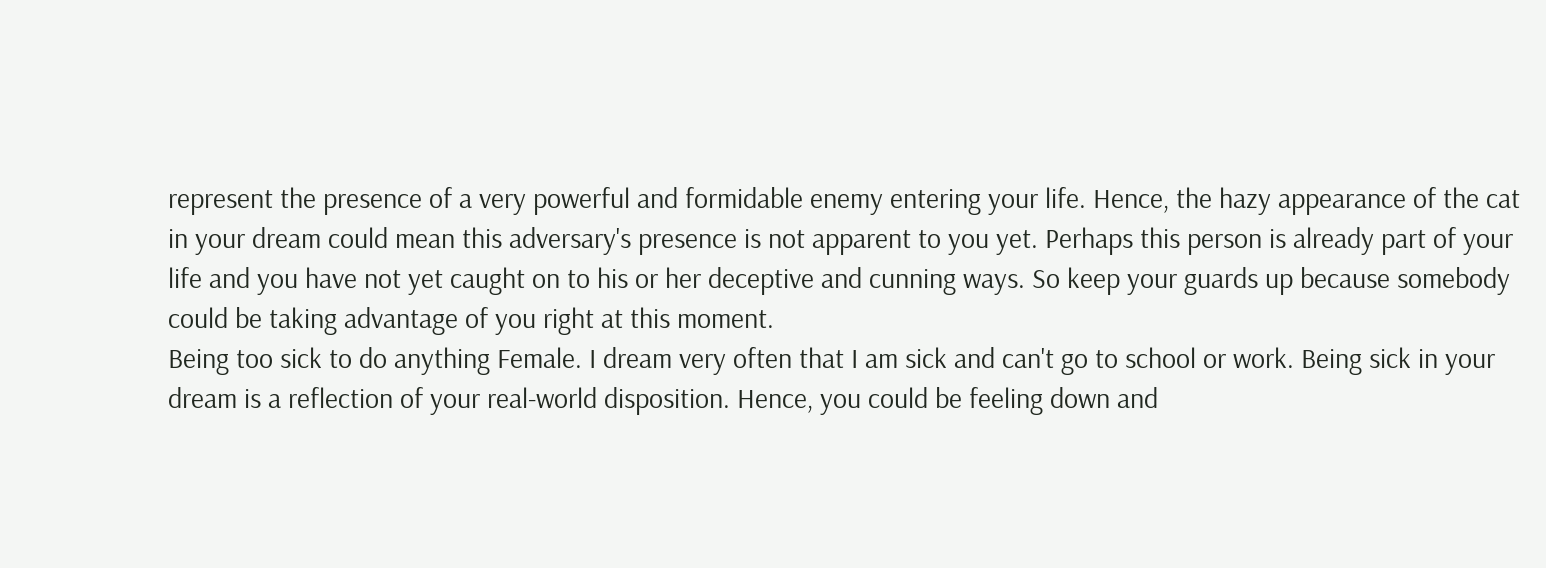represent the presence of a very powerful and formidable enemy entering your life. Hence, the hazy appearance of the cat in your dream could mean this adversary's presence is not apparent to you yet. Perhaps this person is already part of your life and you have not yet caught on to his or her deceptive and cunning ways. So keep your guards up because somebody could be taking advantage of you right at this moment.
Being too sick to do anything Female. I dream very often that I am sick and can't go to school or work. Being sick in your dream is a reflection of your real-world disposition. Hence, you could be feeling down and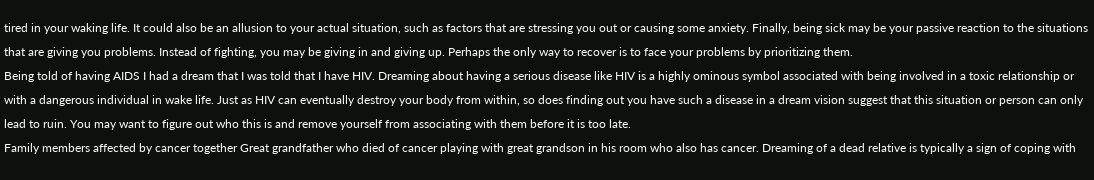tired in your waking life. It could also be an allusion to your actual situation, such as factors that are stressing you out or causing some anxiety. Finally, being sick may be your passive reaction to the situations that are giving you problems. Instead of fighting, you may be giving in and giving up. Perhaps the only way to recover is to face your problems by prioritizing them.
Being told of having AIDS I had a dream that I was told that I have HIV. Dreaming about having a serious disease like HIV is a highly ominous symbol associated with being involved in a toxic relationship or with a dangerous individual in wake life. Just as HIV can eventually destroy your body from within, so does finding out you have such a disease in a dream vision suggest that this situation or person can only lead to ruin. You may want to figure out who this is and remove yourself from associating with them before it is too late.
Family members affected by cancer together Great grandfather who died of cancer playing with great grandson in his room who also has cancer. Dreaming of a dead relative is typically a sign of coping with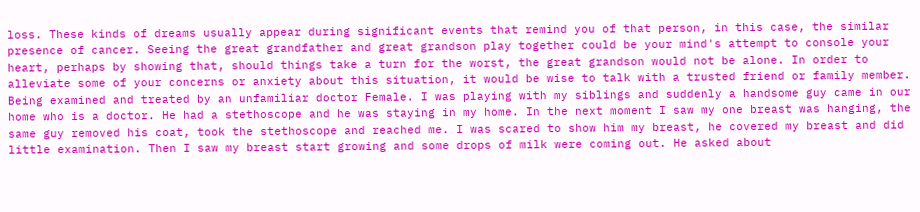loss. These kinds of dreams usually appear during significant events that remind you of that person, in this case, the similar presence of cancer. Seeing the great grandfather and great grandson play together could be your mind's attempt to console your heart, perhaps by showing that, should things take a turn for the worst, the great grandson would not be alone. In order to alleviate some of your concerns or anxiety about this situation, it would be wise to talk with a trusted friend or family member.
Being examined and treated by an unfamiliar doctor Female. I was playing with my siblings and suddenly a handsome guy came in our home who is a doctor. He had a stethoscope and he was staying in my home. In the next moment I saw my one breast was hanging, the same guy removed his coat, took the stethoscope and reached me. I was scared to show him my breast, he covered my breast and did little examination. Then I saw my breast start growing and some drops of milk were coming out. He asked about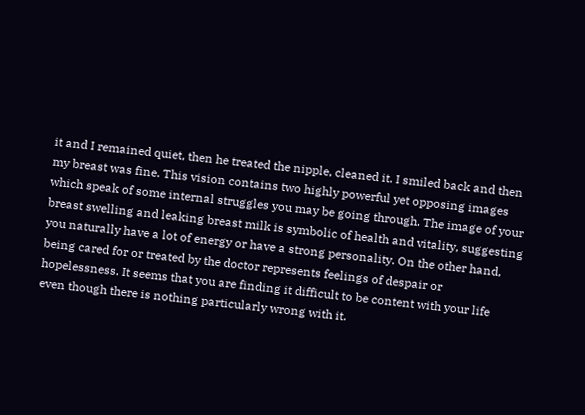it and I remained quiet, then he treated the nipple, cleaned it. I smiled back and then my breast was fine. This vision contains two highly powerful yet opposing images which speak of some internal struggles you may be going through. The image of your breast swelling and leaking breast milk is symbolic of health and vitality, suggesting you naturally have a lot of energy or have a strong personality. On the other hand, being cared for or treated by the doctor represents feelings of despair or hopelessness. It seems that you are finding it difficult to be content with your life even though there is nothing particularly wrong with it.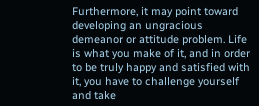Furthermore, it may point toward developing an ungracious demeanor or attitude problem. Life is what you make of it, and in order to be truly happy and satisfied with it, you have to challenge yourself and take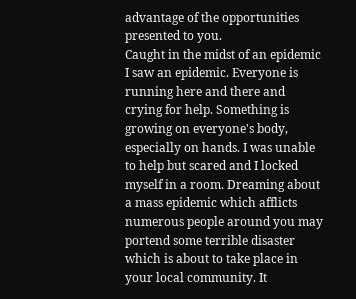advantage of the opportunities presented to you.
Caught in the midst of an epidemic I saw an epidemic. Everyone is running here and there and crying for help. Something is growing on everyone's body, especially on hands. I was unable to help but scared and I locked myself in a room. Dreaming about a mass epidemic which afflicts numerous people around you may portend some terrible disaster which is about to take place in your local community. It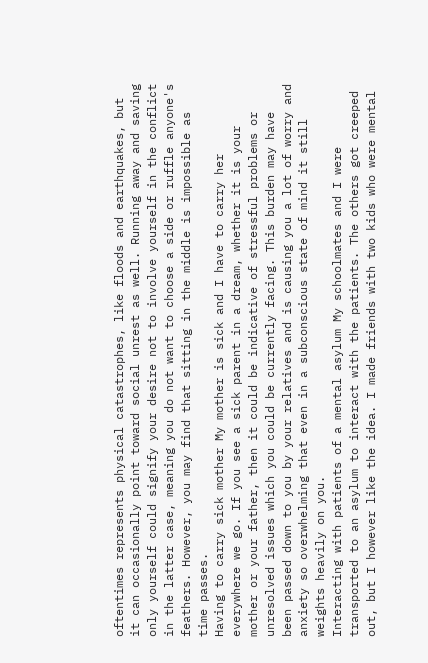oftentimes represents physical catastrophes, like floods and earthquakes, but it can occasionally point toward social unrest as well. Running away and saving only yourself could signify your desire not to involve yourself in the conflict in the latter case, meaning you do not want to choose a side or ruffle anyone's feathers. However, you may find that sitting in the middle is impossible as time passes.
Having to carry sick mother My mother is sick and I have to carry her everywhere we go. If you see a sick parent in a dream, whether it is your mother or your father, then it could be indicative of stressful problems or unresolved issues which you could be currently facing. This burden may have been passed down to you by your relatives and is causing you a lot of worry and anxiety so overwhelming that even in a subconscious state of mind it still weights heavily on you.
Interacting with patients of a mental asylum My schoolmates and I were transported to an asylum to interact with the patients. The others got creeped out, but I however like the idea. I made friends with two kids who were mental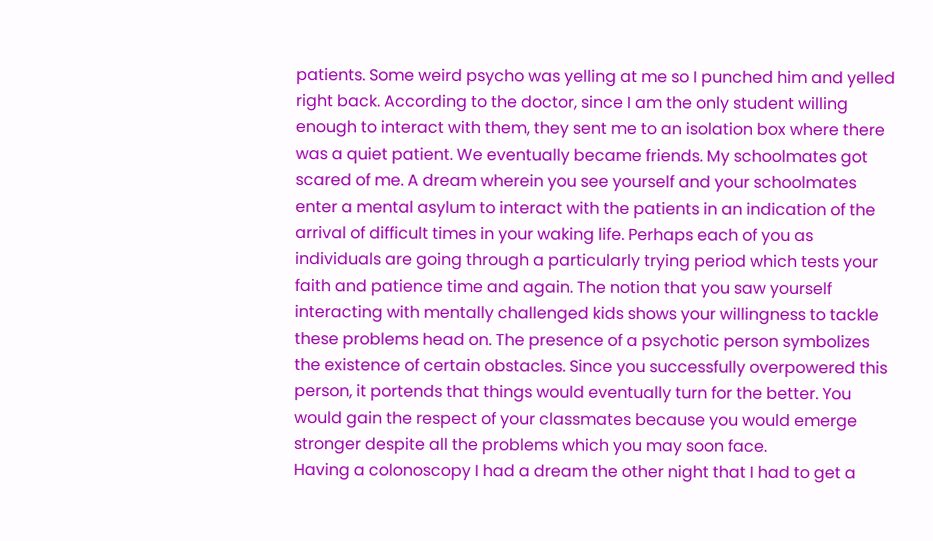patients. Some weird psycho was yelling at me so I punched him and yelled right back. According to the doctor, since I am the only student willing enough to interact with them, they sent me to an isolation box where there was a quiet patient. We eventually became friends. My schoolmates got scared of me. A dream wherein you see yourself and your schoolmates enter a mental asylum to interact with the patients in an indication of the arrival of difficult times in your waking life. Perhaps each of you as individuals are going through a particularly trying period which tests your faith and patience time and again. The notion that you saw yourself interacting with mentally challenged kids shows your willingness to tackle these problems head on. The presence of a psychotic person symbolizes the existence of certain obstacles. Since you successfully overpowered this person, it portends that things would eventually turn for the better. You would gain the respect of your classmates because you would emerge stronger despite all the problems which you may soon face.
Having a colonoscopy I had a dream the other night that I had to get a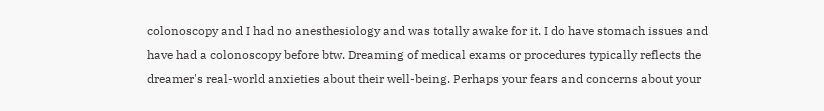colonoscopy and I had no anesthesiology and was totally awake for it. I do have stomach issues and have had a colonoscopy before btw. Dreaming of medical exams or procedures typically reflects the dreamer's real-world anxieties about their well-being. Perhaps your fears and concerns about your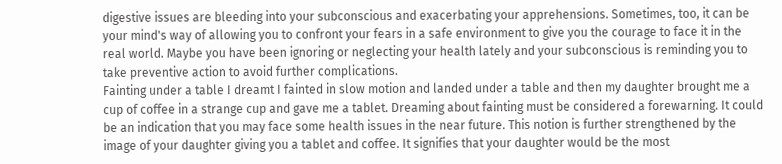digestive issues are bleeding into your subconscious and exacerbating your apprehensions. Sometimes, too, it can be your mind's way of allowing you to confront your fears in a safe environment to give you the courage to face it in the real world. Maybe you have been ignoring or neglecting your health lately and your subconscious is reminding you to take preventive action to avoid further complications.
Fainting under a table I dreamt I fainted in slow motion and landed under a table and then my daughter brought me a cup of coffee in a strange cup and gave me a tablet. Dreaming about fainting must be considered a forewarning. It could be an indication that you may face some health issues in the near future. This notion is further strengthened by the image of your daughter giving you a tablet and coffee. It signifies that your daughter would be the most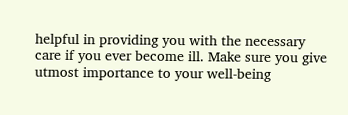helpful in providing you with the necessary care if you ever become ill. Make sure you give utmost importance to your well-being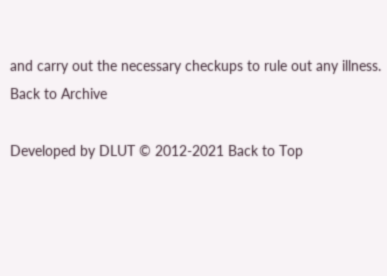and carry out the necessary checkups to rule out any illness.
Back to Archive

Developed by DLUT © 2012-2021 Back to Top